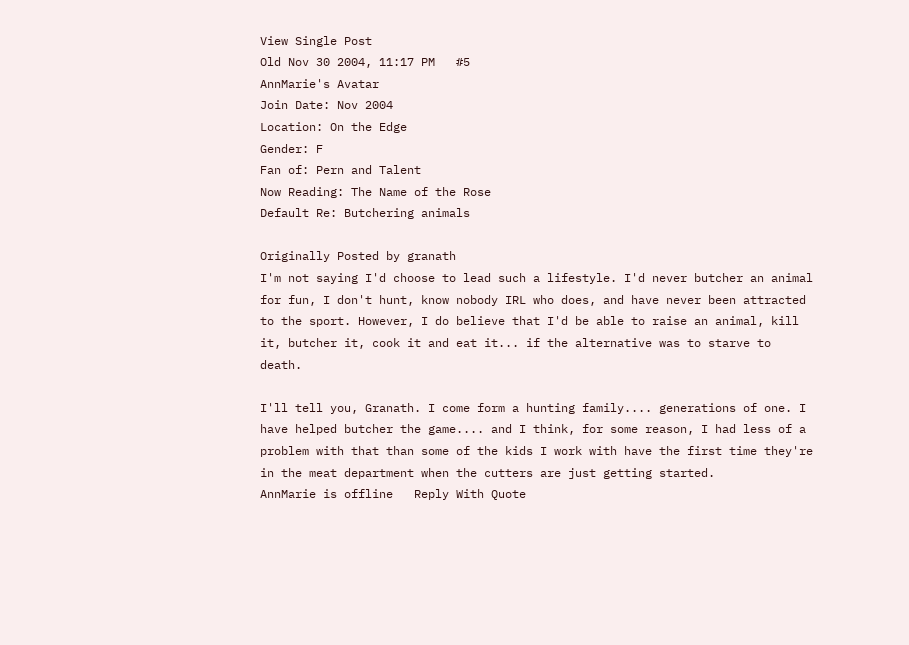View Single Post
Old Nov 30 2004, 11:17 PM   #5
AnnMarie's Avatar
Join Date: Nov 2004
Location: On the Edge
Gender: F
Fan of: Pern and Talent
Now Reading: The Name of the Rose
Default Re: Butchering animals

Originally Posted by granath
I'm not saying I'd choose to lead such a lifestyle. I'd never butcher an animal for fun, I don't hunt, know nobody IRL who does, and have never been attracted to the sport. However, I do believe that I'd be able to raise an animal, kill it, butcher it, cook it and eat it... if the alternative was to starve to death.

I'll tell you, Granath. I come form a hunting family.... generations of one. I have helped butcher the game.... and I think, for some reason, I had less of a problem with that than some of the kids I work with have the first time they're in the meat department when the cutters are just getting started.
AnnMarie is offline   Reply With Quote